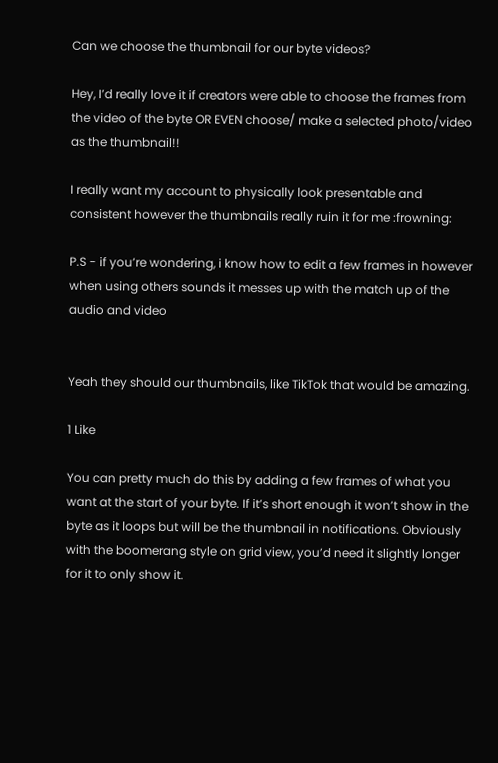Can we choose the thumbnail for our byte videos?

Hey, I’d really love it if creators were able to choose the frames from the video of the byte OR EVEN choose/ make a selected photo/video as the thumbnail!!

I really want my account to physically look presentable and consistent however the thumbnails really ruin it for me :frowning:

P.S - if you’re wondering, i know how to edit a few frames in however when using others sounds it messes up with the match up of the audio and video


Yeah they should our thumbnails, like TikTok that would be amazing.

1 Like

You can pretty much do this by adding a few frames of what you want at the start of your byte. If it’s short enough it won’t show in the byte as it loops but will be the thumbnail in notifications. Obviously with the boomerang style on grid view, you’d need it slightly longer for it to only show it.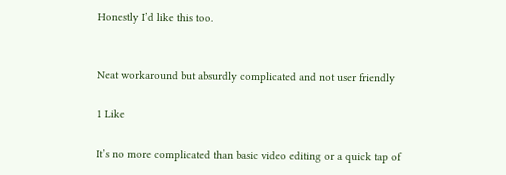Honestly I’d like this too.


Neat workaround but absurdly complicated and not user friendly

1 Like

It’s no more complicated than basic video editing or a quick tap of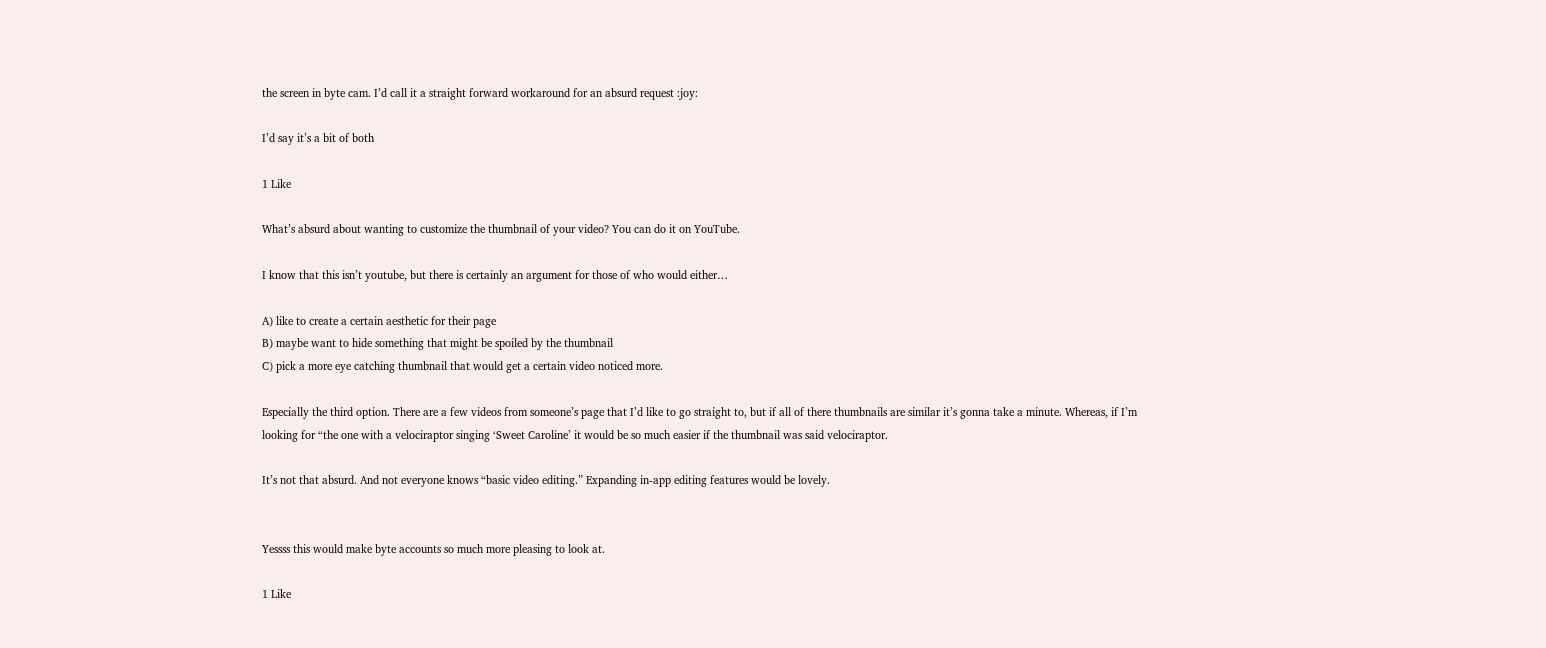the screen in byte cam. I’d call it a straight forward workaround for an absurd request :joy:

I’d say it’s a bit of both

1 Like

What’s absurd about wanting to customize the thumbnail of your video? You can do it on YouTube.

I know that this isn’t youtube, but there is certainly an argument for those of who would either…

A) like to create a certain aesthetic for their page
B) maybe want to hide something that might be spoiled by the thumbnail
C) pick a more eye catching thumbnail that would get a certain video noticed more.

Especially the third option. There are a few videos from someone’s page that I’d like to go straight to, but if all of there thumbnails are similar it’s gonna take a minute. Whereas, if I’m looking for “the one with a velociraptor singing ‘Sweet Caroline’ it would be so much easier if the thumbnail was said velociraptor.

It’s not that absurd. And not everyone knows “basic video editing.” Expanding in-app editing features would be lovely.


Yessss this would make byte accounts so much more pleasing to look at.

1 Like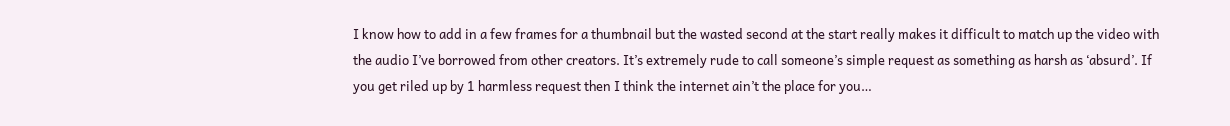I know how to add in a few frames for a thumbnail but the wasted second at the start really makes it difficult to match up the video with the audio I’ve borrowed from other creators. It’s extremely rude to call someone’s simple request as something as harsh as ‘absurd’. If you get riled up by 1 harmless request then I think the internet ain’t the place for you…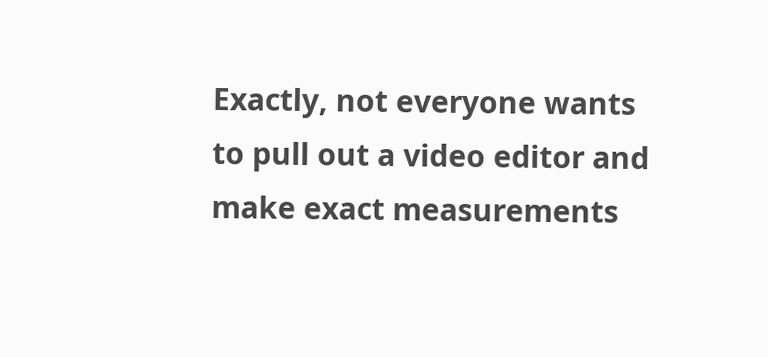Exactly, not everyone wants to pull out a video editor and make exact measurements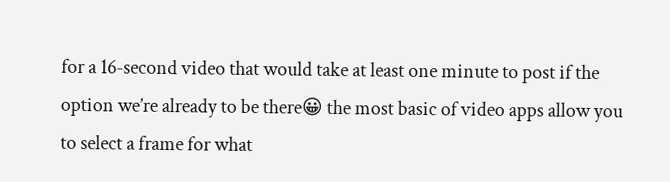for a 16-second video that would take at least one minute to post if the option we’re already to be there😀 the most basic of video apps allow you to select a frame for what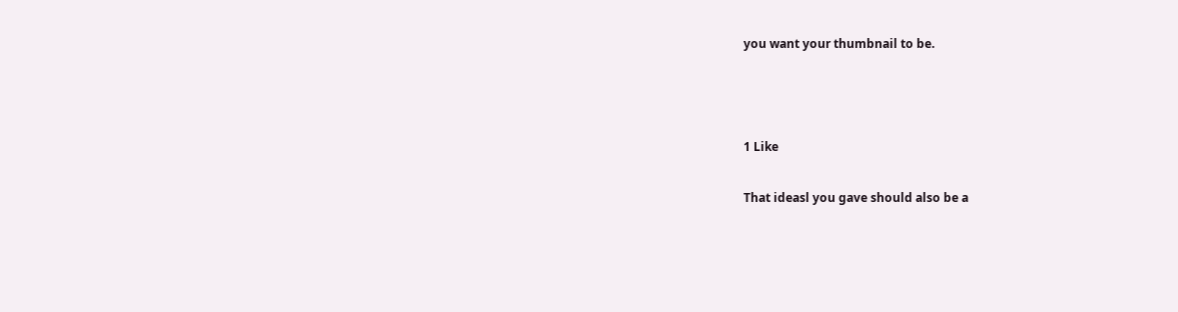you want your thumbnail to be.



1 Like

That ideasl you gave should also be a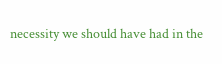necessity we should have had in the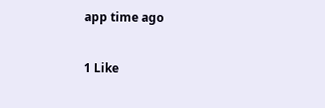app time ago

1 Like